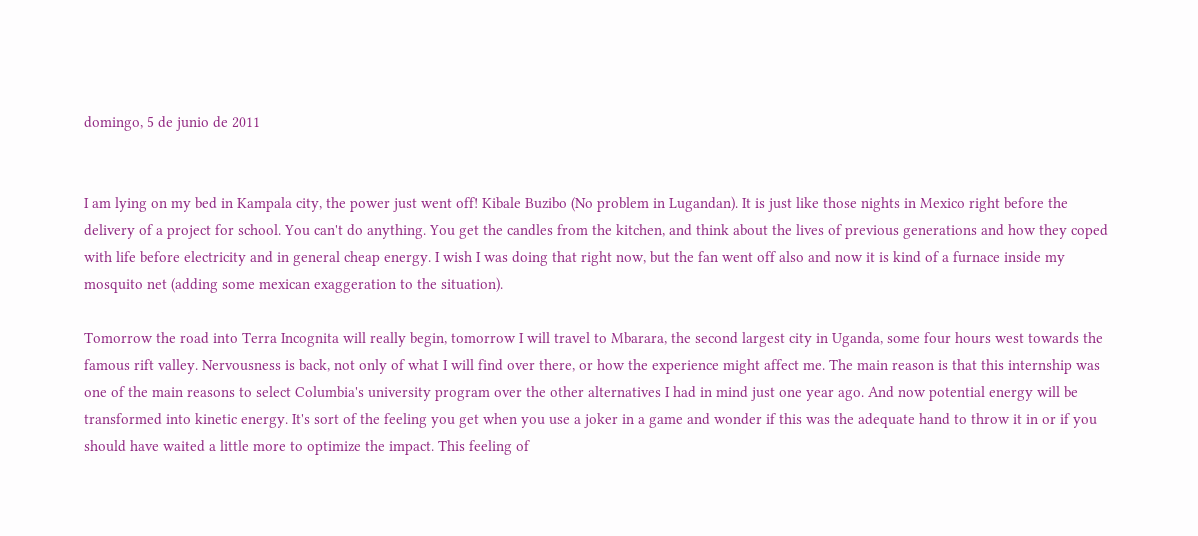domingo, 5 de junio de 2011


I am lying on my bed in Kampala city, the power just went off! Kibale Buzibo (No problem in Lugandan). It is just like those nights in Mexico right before the delivery of a project for school. You can't do anything. You get the candles from the kitchen, and think about the lives of previous generations and how they coped with life before electricity and in general cheap energy. I wish I was doing that right now, but the fan went off also and now it is kind of a furnace inside my mosquito net (adding some mexican exaggeration to the situation).

Tomorrow the road into Terra Incognita will really begin, tomorrow I will travel to Mbarara, the second largest city in Uganda, some four hours west towards the famous rift valley. Nervousness is back, not only of what I will find over there, or how the experience might affect me. The main reason is that this internship was one of the main reasons to select Columbia's university program over the other alternatives I had in mind just one year ago. And now potential energy will be transformed into kinetic energy. It's sort of the feeling you get when you use a joker in a game and wonder if this was the adequate hand to throw it in or if you should have waited a little more to optimize the impact. This feeling of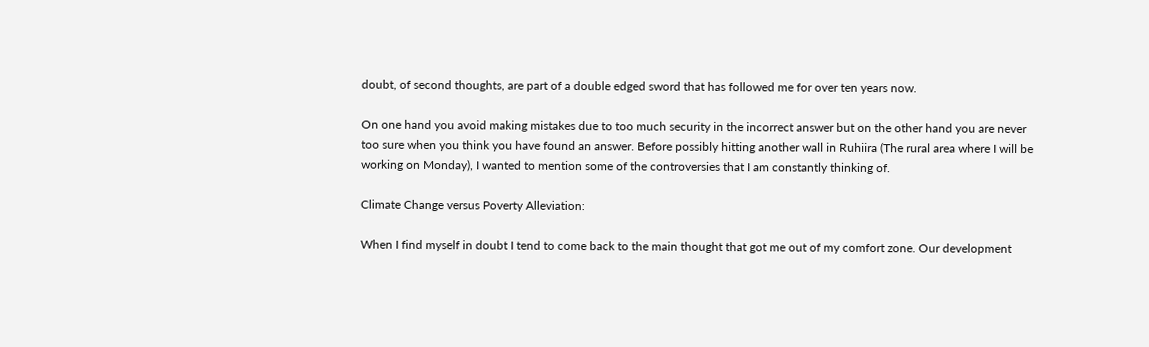doubt, of second thoughts, are part of a double edged sword that has followed me for over ten years now.

On one hand you avoid making mistakes due to too much security in the incorrect answer but on the other hand you are never too sure when you think you have found an answer. Before possibly hitting another wall in Ruhiira (The rural area where I will be working on Monday), I wanted to mention some of the controversies that I am constantly thinking of.

Climate Change versus Poverty Alleviation:

When I find myself in doubt I tend to come back to the main thought that got me out of my comfort zone. Our development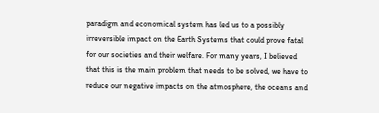paradigm and economical system has led us to a possibly irreversible impact on the Earth Systems that could prove fatal for our societies and their welfare. For many years, I believed that this is the main problem that needs to be solved, we have to reduce our negative impacts on the atmosphere, the oceans and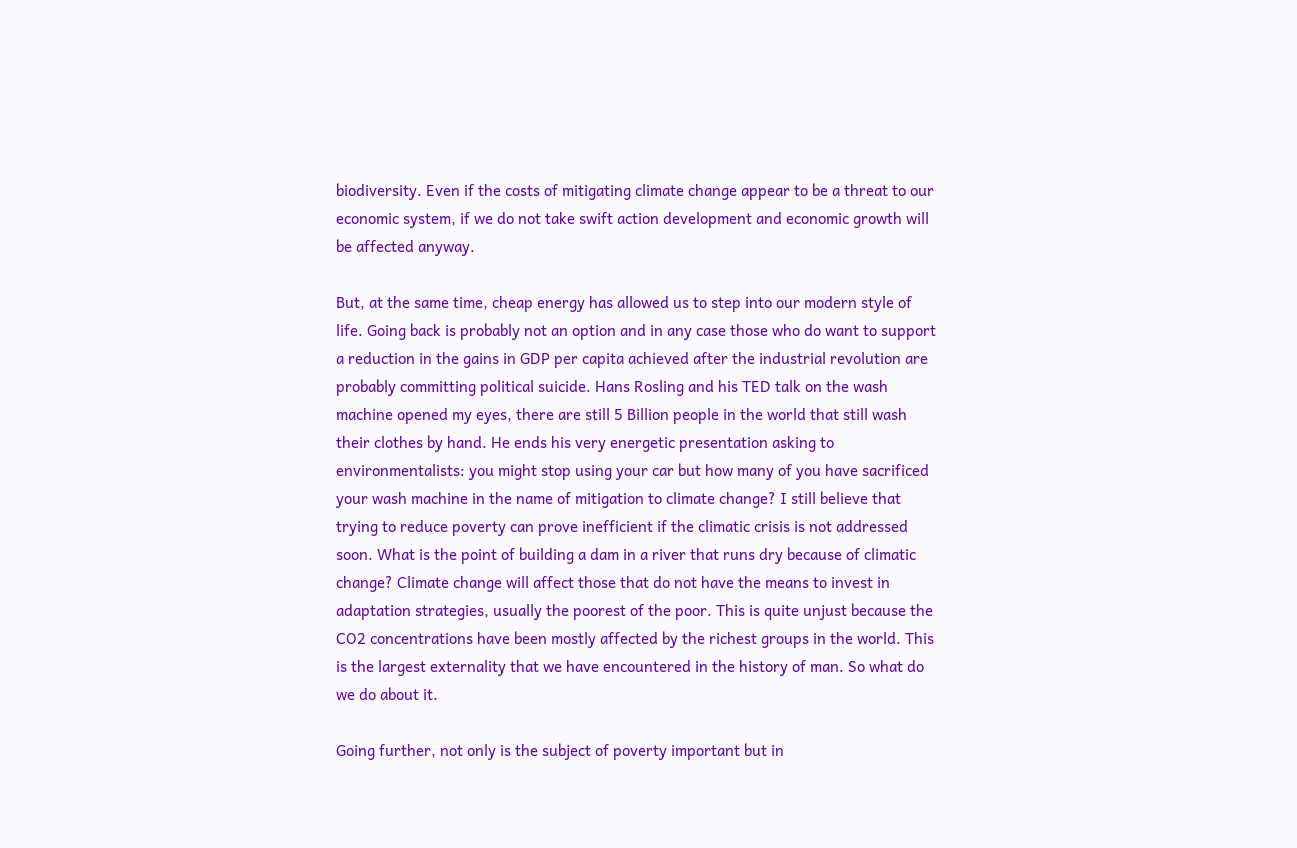biodiversity. Even if the costs of mitigating climate change appear to be a threat to our economic system, if we do not take swift action development and economic growth will be affected anyway.

But, at the same time, cheap energy has allowed us to step into our modern style of life. Going back is probably not an option and in any case those who do want to support a reduction in the gains in GDP per capita achieved after the industrial revolution are probably committing political suicide. Hans Rosling and his TED talk on the wash machine opened my eyes, there are still 5 Billion people in the world that still wash their clothes by hand. He ends his very energetic presentation asking to environmentalists: you might stop using your car but how many of you have sacrificed your wash machine in the name of mitigation to climate change? I still believe that trying to reduce poverty can prove inefficient if the climatic crisis is not addressed soon. What is the point of building a dam in a river that runs dry because of climatic change? Climate change will affect those that do not have the means to invest in adaptation strategies, usually the poorest of the poor. This is quite unjust because the CO2 concentrations have been mostly affected by the richest groups in the world. This is the largest externality that we have encountered in the history of man. So what do we do about it.

Going further, not only is the subject of poverty important but in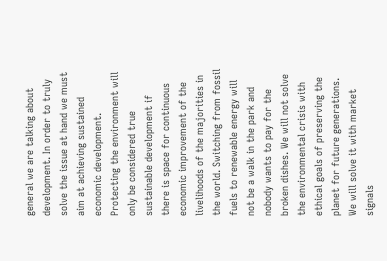general we are talking about development. In order to truly solve the issue at hand we must aim at achieving sustained economic development. Protecting the environment will only be considered true sustainable development if there is space for continuous economic improvement of the livelihoods of the majorities in the world. Switching from fossil fuels to renewable energy will not be a walk in the park and nobody wants to pay for the broken dishes. We will not solve the environmental crisis with ethical goals of preserving the planet for future generations. We will solve it with market signals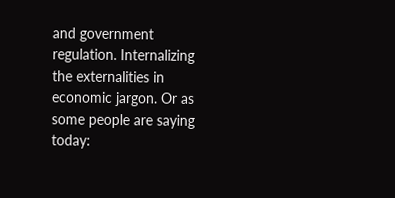and government regulation. Internalizing the externalities in economic jargon. Or as some people are saying today: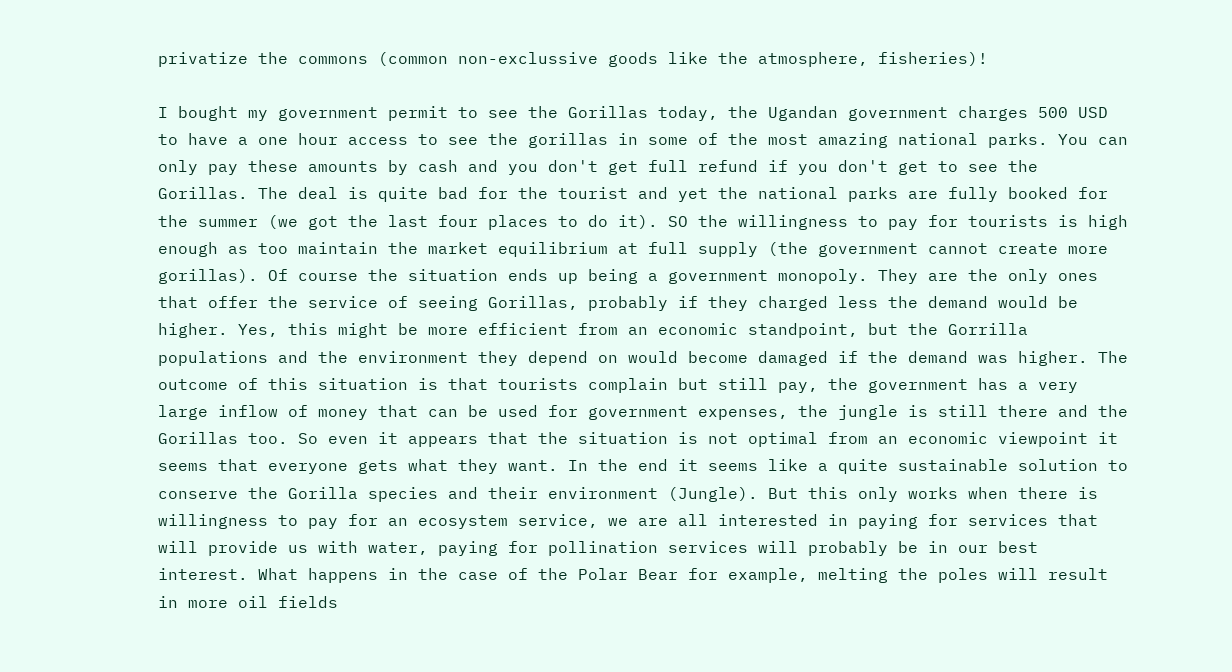privatize the commons (common non-exclussive goods like the atmosphere, fisheries)!

I bought my government permit to see the Gorillas today, the Ugandan government charges 500 USD to have a one hour access to see the gorillas in some of the most amazing national parks. You can only pay these amounts by cash and you don't get full refund if you don't get to see the Gorillas. The deal is quite bad for the tourist and yet the national parks are fully booked for the summer (we got the last four places to do it). SO the willingness to pay for tourists is high enough as too maintain the market equilibrium at full supply (the government cannot create more gorillas). Of course the situation ends up being a government monopoly. They are the only ones that offer the service of seeing Gorillas, probably if they charged less the demand would be higher. Yes, this might be more efficient from an economic standpoint, but the Gorrilla populations and the environment they depend on would become damaged if the demand was higher. The outcome of this situation is that tourists complain but still pay, the government has a very large inflow of money that can be used for government expenses, the jungle is still there and the Gorillas too. So even it appears that the situation is not optimal from an economic viewpoint it seems that everyone gets what they want. In the end it seems like a quite sustainable solution to conserve the Gorilla species and their environment (Jungle). But this only works when there is willingness to pay for an ecosystem service, we are all interested in paying for services that will provide us with water, paying for pollination services will probably be in our best interest. What happens in the case of the Polar Bear for example, melting the poles will result in more oil fields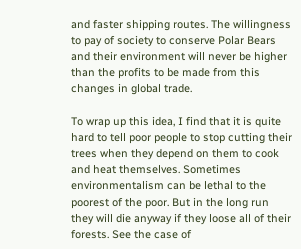and faster shipping routes. The willingness to pay of society to conserve Polar Bears and their environment will never be higher than the profits to be made from this changes in global trade.

To wrap up this idea, I find that it is quite hard to tell poor people to stop cutting their trees when they depend on them to cook and heat themselves. Sometimes environmentalism can be lethal to the poorest of the poor. But in the long run they will die anyway if they loose all of their forests. See the case of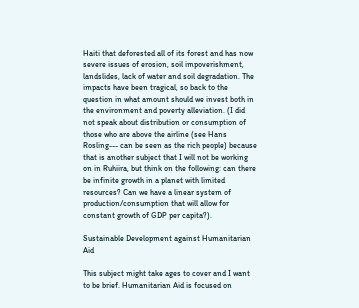Haiti that deforested all of its forest and has now severe issues of erosion, soil impoverishment, landslides, lack of water and soil degradation. The impacts have been tragical, so back to the question in what amount should we invest both in the environment and poverty alleviation. (I did not speak about distribution or consumption of those who are above the airline (see Hans Rosling--- can be seen as the rich people) because that is another subject that I will not be working on in Ruhiira, but think on the following: can there be infinite growth in a planet with limited resources? Can we have a linear system of production/consumption that will allow for constant growth of GDP per capita?).

Sustainable Development against Humanitarian Aid

This subject might take ages to cover and I want to be brief. Humanitarian Aid is focused on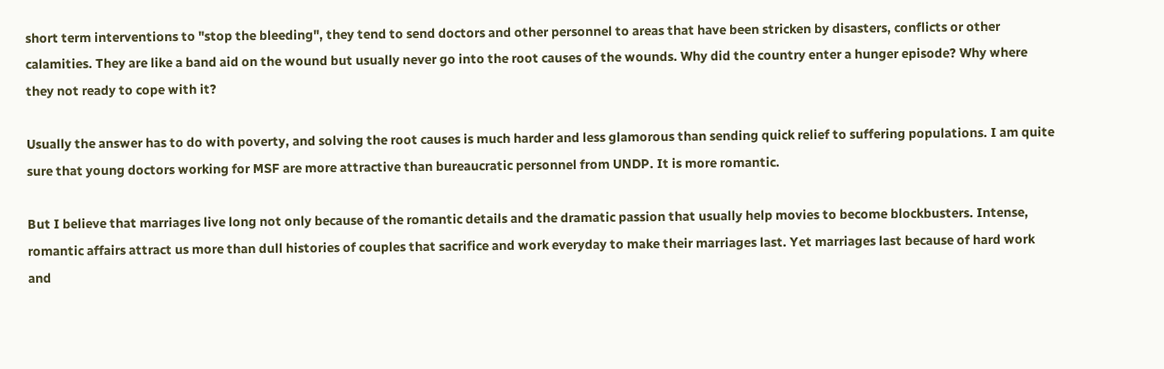short term interventions to "stop the bleeding", they tend to send doctors and other personnel to areas that have been stricken by disasters, conflicts or other calamities. They are like a band aid on the wound but usually never go into the root causes of the wounds. Why did the country enter a hunger episode? Why where they not ready to cope with it?

Usually the answer has to do with poverty, and solving the root causes is much harder and less glamorous than sending quick relief to suffering populations. I am quite sure that young doctors working for MSF are more attractive than bureaucratic personnel from UNDP. It is more romantic.

But I believe that marriages live long not only because of the romantic details and the dramatic passion that usually help movies to become blockbusters. Intense, romantic affairs attract us more than dull histories of couples that sacrifice and work everyday to make their marriages last. Yet marriages last because of hard work and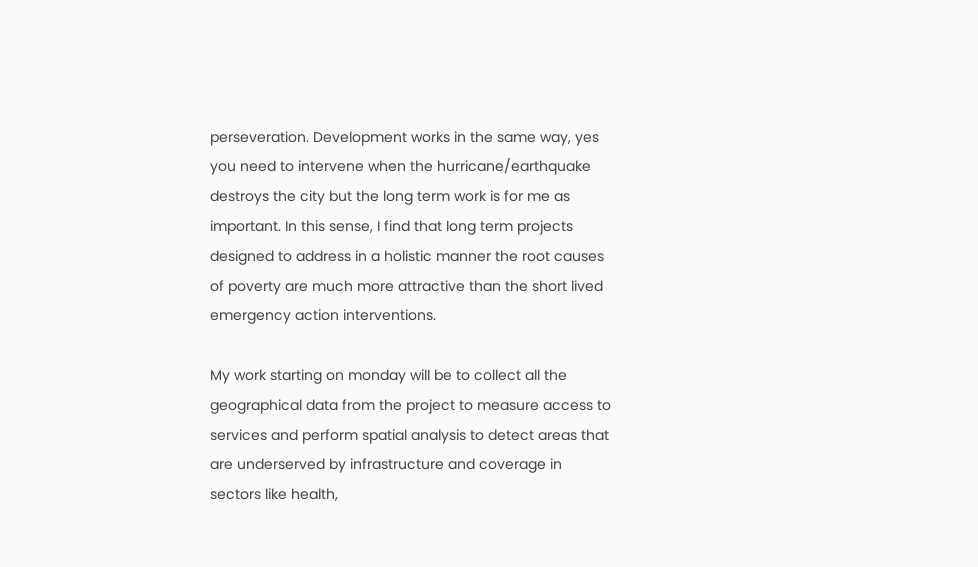perseveration. Development works in the same way, yes you need to intervene when the hurricane/earthquake destroys the city but the long term work is for me as important. In this sense, I find that long term projects designed to address in a holistic manner the root causes of poverty are much more attractive than the short lived emergency action interventions.

My work starting on monday will be to collect all the geographical data from the project to measure access to services and perform spatial analysis to detect areas that are underserved by infrastructure and coverage in sectors like health,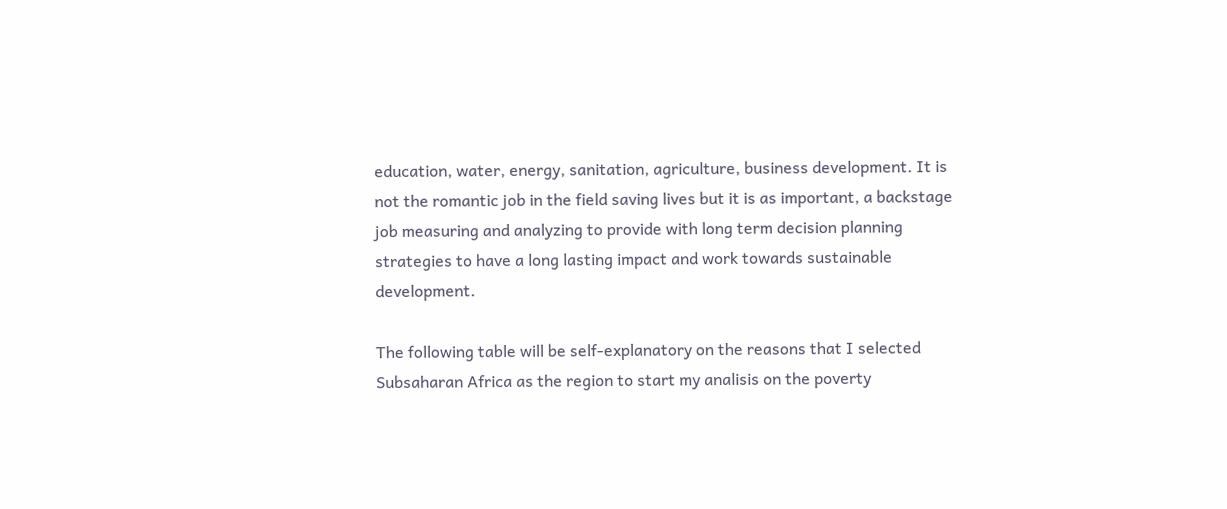education, water, energy, sanitation, agriculture, business development. It is not the romantic job in the field saving lives but it is as important, a backstage job measuring and analyzing to provide with long term decision planning strategies to have a long lasting impact and work towards sustainable development.

The following table will be self-explanatory on the reasons that I selected Subsaharan Africa as the region to start my analisis on the poverty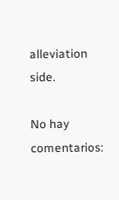alleviation side.

No hay comentarios: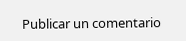Publicar un comentario